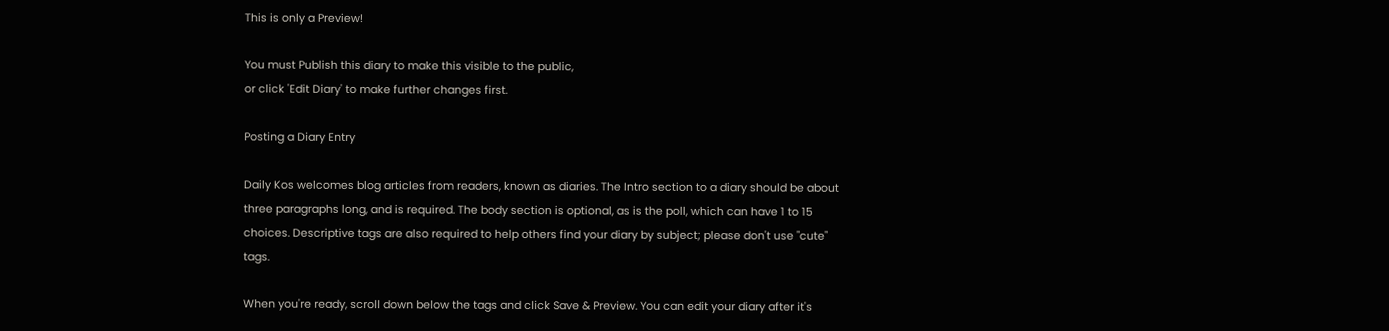This is only a Preview!

You must Publish this diary to make this visible to the public,
or click 'Edit Diary' to make further changes first.

Posting a Diary Entry

Daily Kos welcomes blog articles from readers, known as diaries. The Intro section to a diary should be about three paragraphs long, and is required. The body section is optional, as is the poll, which can have 1 to 15 choices. Descriptive tags are also required to help others find your diary by subject; please don't use "cute" tags.

When you're ready, scroll down below the tags and click Save & Preview. You can edit your diary after it's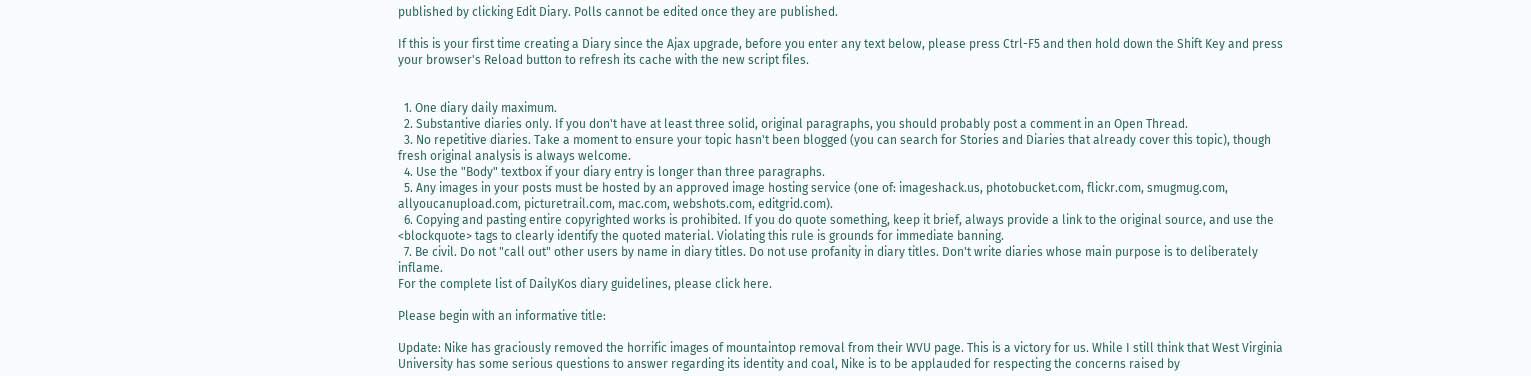published by clicking Edit Diary. Polls cannot be edited once they are published.

If this is your first time creating a Diary since the Ajax upgrade, before you enter any text below, please press Ctrl-F5 and then hold down the Shift Key and press your browser's Reload button to refresh its cache with the new script files.


  1. One diary daily maximum.
  2. Substantive diaries only. If you don't have at least three solid, original paragraphs, you should probably post a comment in an Open Thread.
  3. No repetitive diaries. Take a moment to ensure your topic hasn't been blogged (you can search for Stories and Diaries that already cover this topic), though fresh original analysis is always welcome.
  4. Use the "Body" textbox if your diary entry is longer than three paragraphs.
  5. Any images in your posts must be hosted by an approved image hosting service (one of: imageshack.us, photobucket.com, flickr.com, smugmug.com, allyoucanupload.com, picturetrail.com, mac.com, webshots.com, editgrid.com).
  6. Copying and pasting entire copyrighted works is prohibited. If you do quote something, keep it brief, always provide a link to the original source, and use the <blockquote> tags to clearly identify the quoted material. Violating this rule is grounds for immediate banning.
  7. Be civil. Do not "call out" other users by name in diary titles. Do not use profanity in diary titles. Don't write diaries whose main purpose is to deliberately inflame.
For the complete list of DailyKos diary guidelines, please click here.

Please begin with an informative title:

Update: Nike has graciously removed the horrific images of mountaintop removal from their WVU page. This is a victory for us. While I still think that West Virginia University has some serious questions to answer regarding its identity and coal, Nike is to be applauded for respecting the concerns raised by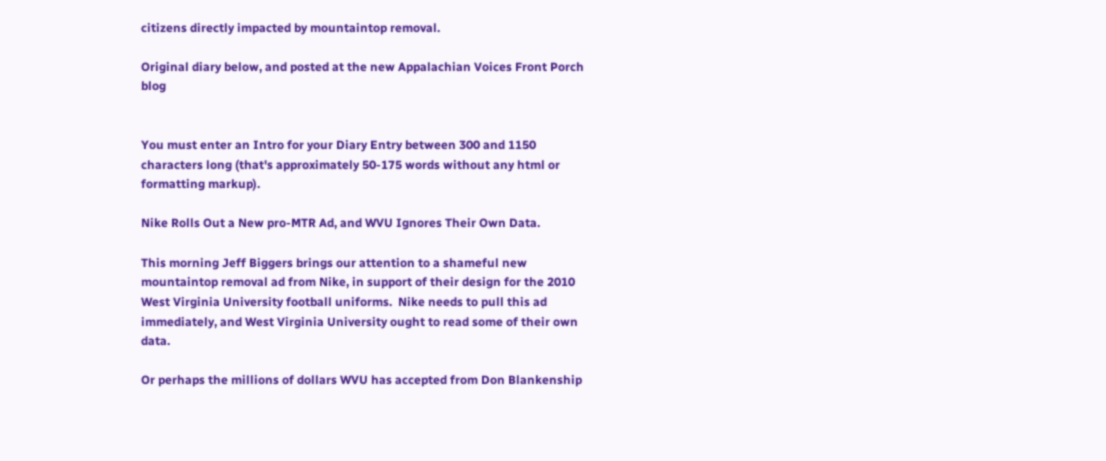citizens directly impacted by mountaintop removal.

Original diary below, and posted at the new Appalachian Voices Front Porch blog


You must enter an Intro for your Diary Entry between 300 and 1150 characters long (that's approximately 50-175 words without any html or formatting markup).

Nike Rolls Out a New pro-MTR Ad, and WVU Ignores Their Own Data.

This morning Jeff Biggers brings our attention to a shameful new mountaintop removal ad from Nike, in support of their design for the 2010 West Virginia University football uniforms.  Nike needs to pull this ad immediately, and West Virginia University ought to read some of their own data.

Or perhaps the millions of dollars WVU has accepted from Don Blankenship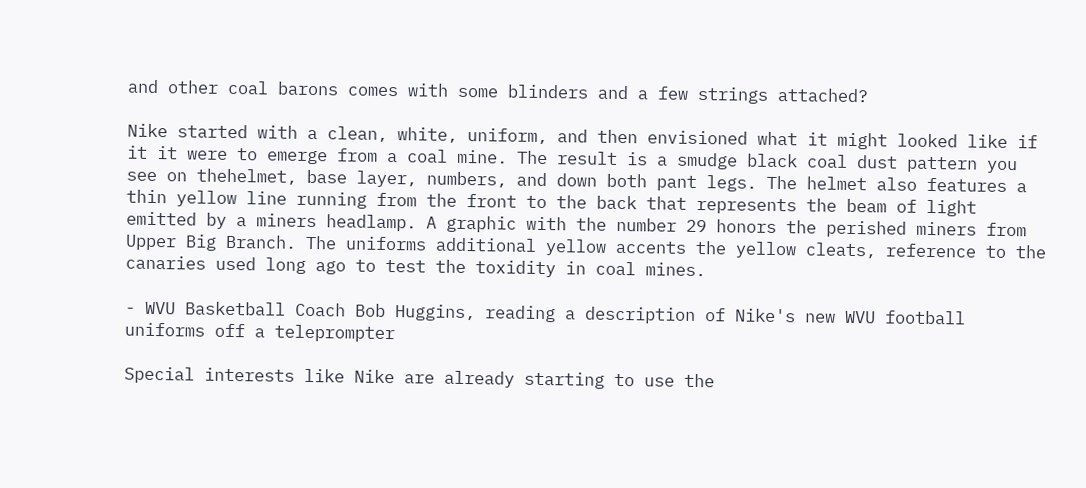and other coal barons comes with some blinders and a few strings attached?

Nike started with a clean, white, uniform, and then envisioned what it might looked like if it it were to emerge from a coal mine. The result is a smudge black coal dust pattern you see on thehelmet, base layer, numbers, and down both pant legs. The helmet also features a thin yellow line running from the front to the back that represents the beam of light emitted by a miners headlamp. A graphic with the number 29 honors the perished miners from Upper Big Branch. The uniforms additional yellow accents the yellow cleats, reference to the canaries used long ago to test the toxidity in coal mines.

- WVU Basketball Coach Bob Huggins, reading a description of Nike's new WVU football uniforms off a teleprompter

Special interests like Nike are already starting to use the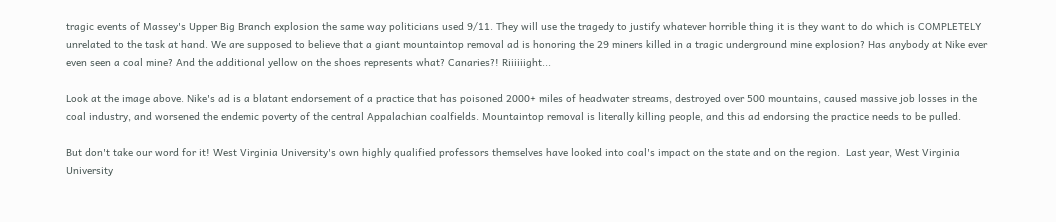tragic events of Massey's Upper Big Branch explosion the same way politicians used 9/11. They will use the tragedy to justify whatever horrible thing it is they want to do which is COMPLETELY unrelated to the task at hand. We are supposed to believe that a giant mountaintop removal ad is honoring the 29 miners killed in a tragic underground mine explosion? Has anybody at Nike ever even seen a coal mine? And the additional yellow on the shoes represents what? Canaries?! Riiiiiight...

Look at the image above. Nike's ad is a blatant endorsement of a practice that has poisoned 2000+ miles of headwater streams, destroyed over 500 mountains, caused massive job losses in the coal industry, and worsened the endemic poverty of the central Appalachian coalfields. Mountaintop removal is literally killing people, and this ad endorsing the practice needs to be pulled.

But don't take our word for it! West Virginia University's own highly qualified professors themselves have looked into coal's impact on the state and on the region.  Last year, West Virginia University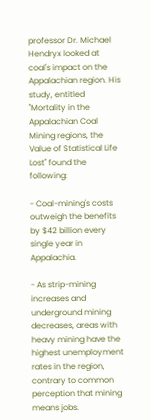professor Dr. Michael Hendryx looked at coal's impact on the Appalachian region. His study, entitled "Mortality in the Appalachian Coal Mining regions, the Value of Statistical Life Lost" found the following:

- Coal-mining's costs outweigh the benefits by $42 billion every single year in Appalachia.

- As strip-mining increases and underground mining decreases, areas with heavy mining have the highest unemployment rates in the region, contrary to common perception that mining means jobs.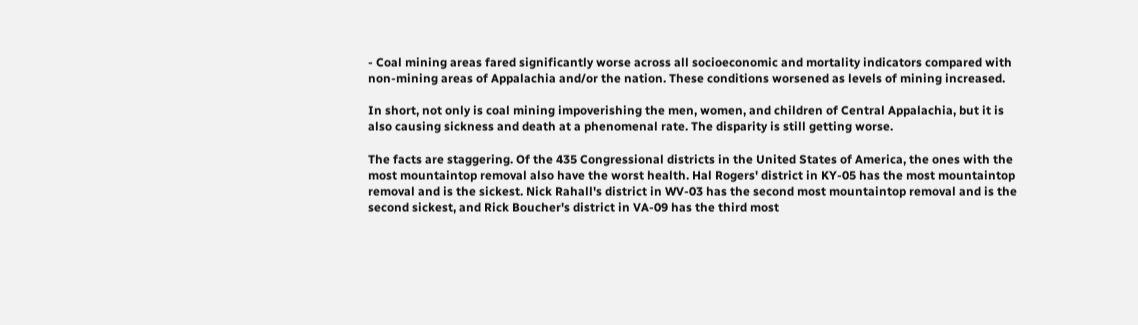- Coal mining areas fared significantly worse across all socioeconomic and mortality indicators compared with non-mining areas of Appalachia and/or the nation. These conditions worsened as levels of mining increased.

In short, not only is coal mining impoverishing the men, women, and children of Central Appalachia, but it is also causing sickness and death at a phenomenal rate. The disparity is still getting worse.

The facts are staggering. Of the 435 Congressional districts in the United States of America, the ones with the most mountaintop removal also have the worst health. Hal Rogers' district in KY-05 has the most mountaintop removal and is the sickest. Nick Rahall's district in WV-03 has the second most mountaintop removal and is the second sickest, and Rick Boucher's district in VA-09 has the third most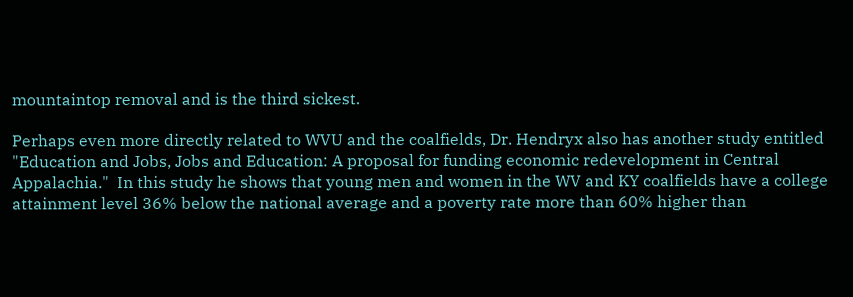mountaintop removal and is the third sickest.

Perhaps even more directly related to WVU and the coalfields, Dr. Hendryx also has another study entitled "Education and Jobs, Jobs and Education: A proposal for funding economic redevelopment in Central Appalachia."  In this study he shows that young men and women in the WV and KY coalfields have a college attainment level 36% below the national average and a poverty rate more than 60% higher than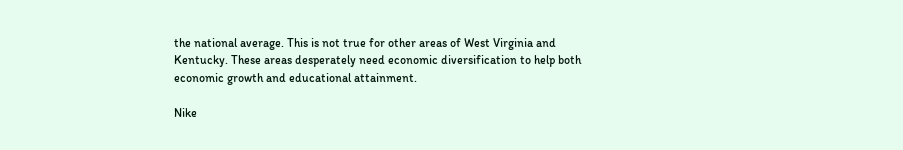the national average. This is not true for other areas of West Virginia and Kentucky. These areas desperately need economic diversification to help both economic growth and educational attainment.

Nike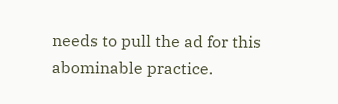needs to pull the ad for this abominable practice.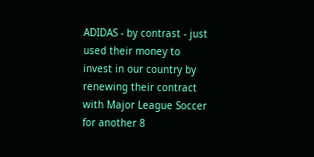ADIDAS - by contrast - just used their money to invest in our country by renewing their contract with Major League Soccer for another 8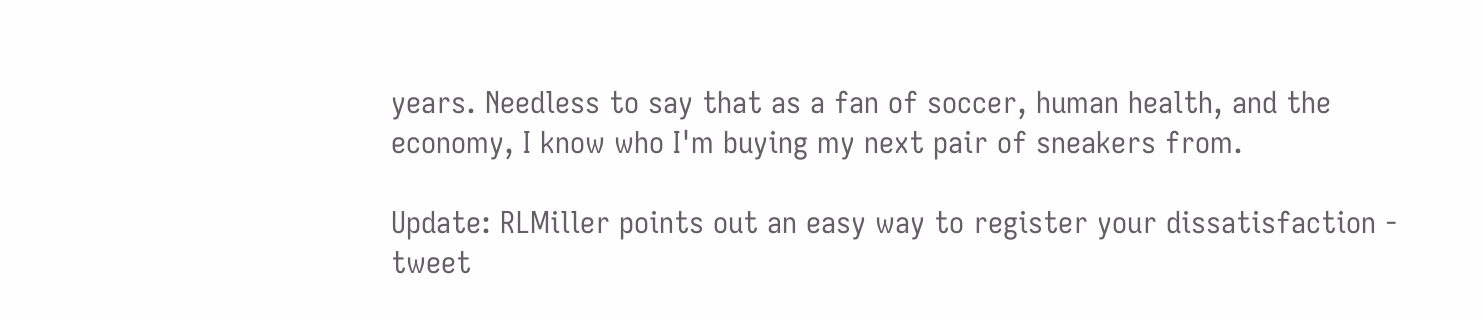years. Needless to say that as a fan of soccer, human health, and the economy, I know who I'm buying my next pair of sneakers from.

Update: RLMiller points out an easy way to register your dissatisfaction - tweet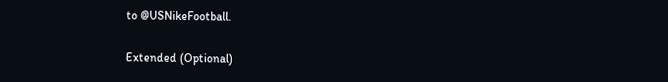to @USNikeFootball.

Extended (Optional)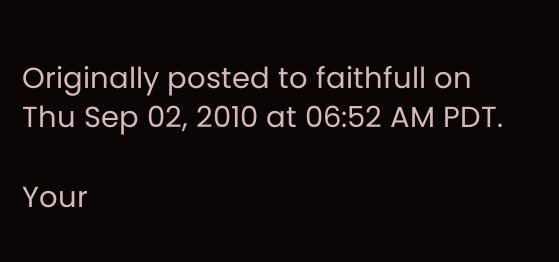Originally posted to faithfull on Thu Sep 02, 2010 at 06:52 AM PDT.

Your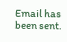Email has been sent.